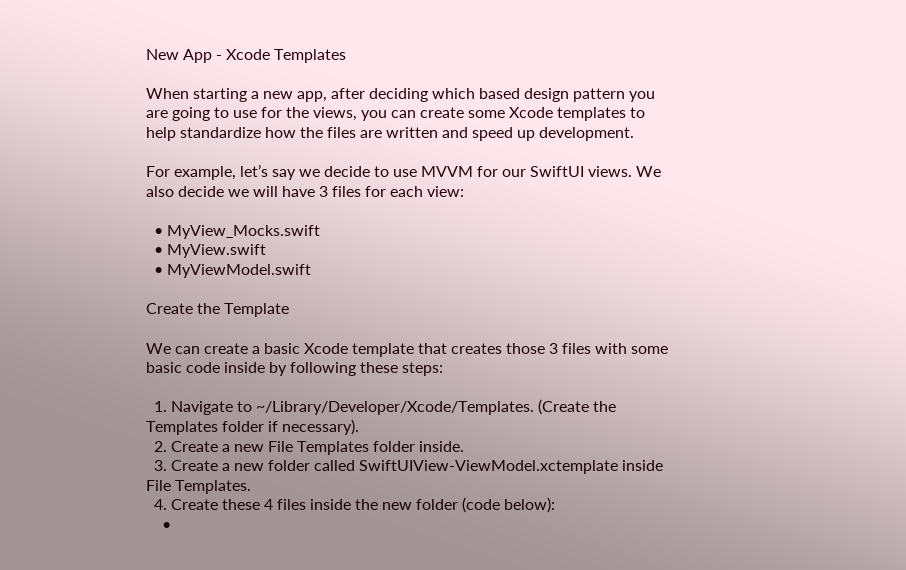New App - Xcode Templates

When starting a new app, after deciding which based design pattern you are going to use for the views, you can create some Xcode templates to help standardize how the files are written and speed up development.

For example, let’s say we decide to use MVVM for our SwiftUI views. We also decide we will have 3 files for each view:

  • MyView_Mocks.swift
  • MyView.swift
  • MyViewModel.swift

Create the Template

We can create a basic Xcode template that creates those 3 files with some basic code inside by following these steps:

  1. Navigate to ~/Library/Developer/Xcode/Templates. (Create the Templates folder if necessary).
  2. Create a new File Templates folder inside.
  3. Create a new folder called SwiftUIView-ViewModel.xctemplate inside File Templates.
  4. Create these 4 files inside the new folder (code below):
    •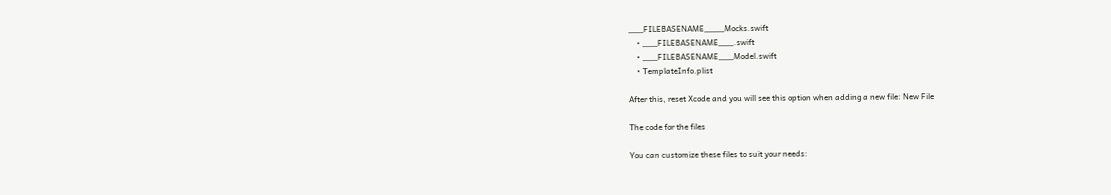___FILEBASENAME____Mocks.swift
    • ___FILEBASENAME___.swift
    • ___FILEBASENAME___Model.swift
    • TemplateInfo.plist

After this, reset Xcode and you will see this option when adding a new file: New File

The code for the files

You can customize these files to suit your needs: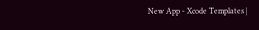New App - Xcode Templates |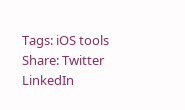Tags: iOS tools
Share: Twitter LinkedIn